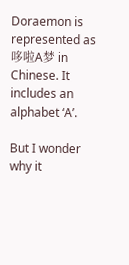Doraemon is represented as 哆啦A梦 in Chinese. It includes an alphabet ‘A’.

But I wonder why it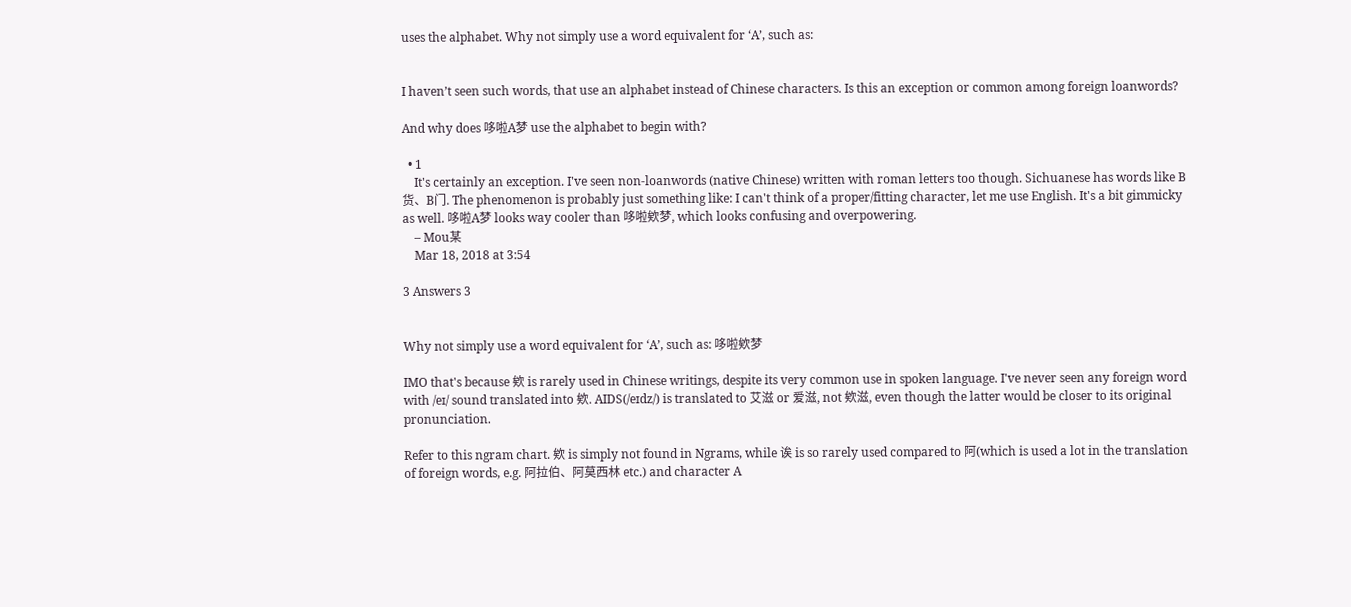uses the alphabet. Why not simply use a word equivalent for ‘A’, such as:


I haven’t seen such words, that use an alphabet instead of Chinese characters. Is this an exception or common among foreign loanwords?

And why does 哆啦A梦 use the alphabet to begin with?

  • 1
    It's certainly an exception. I've seen non-loanwords (native Chinese) written with roman letters too though. Sichuanese has words like B货、B门. The phenomenon is probably just something like: I can't think of a proper/fitting character, let me use English. It's a bit gimmicky as well. 哆啦A梦 looks way cooler than 哆啦欸梦, which looks confusing and overpowering.
    – Mou某
    Mar 18, 2018 at 3:54

3 Answers 3


Why not simply use a word equivalent for ‘A’, such as: 哆啦欸梦

IMO that's because 欸 is rarely used in Chinese writings, despite its very common use in spoken language. I've never seen any foreign word with /eɪ/ sound translated into 欸. AIDS(/eɪdz/) is translated to 艾滋 or 爱滋, not 欸滋, even though the latter would be closer to its original pronunciation.

Refer to this ngram chart. 欸 is simply not found in Ngrams, while 诶 is so rarely used compared to 阿(which is used a lot in the translation of foreign words, e.g. 阿拉伯、阿莫西林 etc.) and character A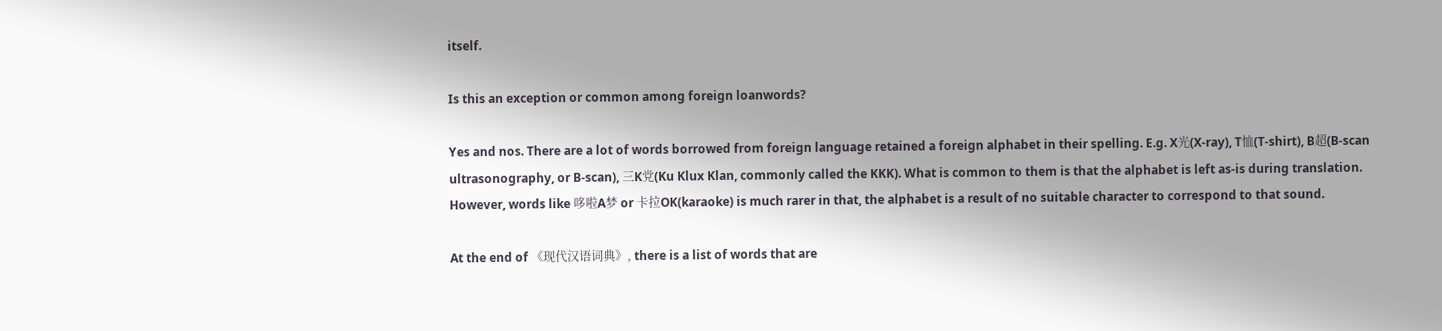itself.

Is this an exception or common among foreign loanwords?

Yes and nos. There are a lot of words borrowed from foreign language retained a foreign alphabet in their spelling. E.g. X光(X-ray), T恤(T-shirt), B超(B-scan ultrasonography, or B-scan), 三K党(Ku Klux Klan, commonly called the KKK). What is common to them is that the alphabet is left as-is during translation. However, words like 哆啦A梦 or 卡拉OK(karaoke) is much rarer in that, the alphabet is a result of no suitable character to correspond to that sound.

At the end of 《现代汉语词典》, there is a list of words that are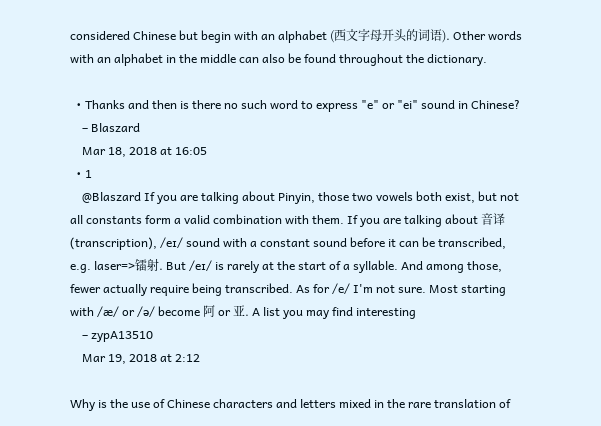considered Chinese but begin with an alphabet (西文字母开头的词语). Other words with an alphabet in the middle can also be found throughout the dictionary.

  • Thanks and then is there no such word to express "e" or "ei" sound in Chinese?
    – Blaszard
    Mar 18, 2018 at 16:05
  • 1
    @Blaszard If you are talking about Pinyin, those two vowels both exist, but not all constants form a valid combination with them. If you are talking about 音译(transcription), /eɪ/ sound with a constant sound before it can be transcribed, e.g. laser=>镭射. But /eɪ/ is rarely at the start of a syllable. And among those, fewer actually require being transcribed. As for /e/ I'm not sure. Most starting with /æ/ or /ə/ become 阿 or 亚. A list you may find interesting
    – zypA13510
    Mar 19, 2018 at 2:12

Why is the use of Chinese characters and letters mixed in the rare translation of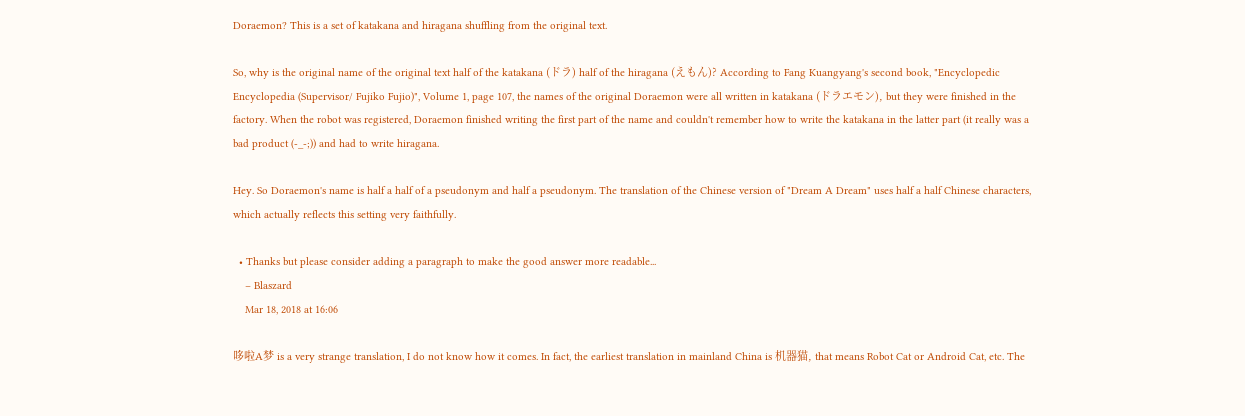Doraemon? This is a set of katakana and hiragana shuffling from the original text.

So, why is the original name of the original text half of the katakana (ドラ) half of the hiragana (えもん)? According to Fang Kuangyang's second book, "Encyclopedic Encyclopedia (Supervisor/ Fujiko Fujio)", Volume 1, page 107, the names of the original Doraemon were all written in katakana (ドラエモン), but they were finished in the factory. When the robot was registered, Doraemon finished writing the first part of the name and couldn't remember how to write the katakana in the latter part (it really was a bad product (-_-;)) and had to write hiragana.

Hey. So Doraemon's name is half a half of a pseudonym and half a pseudonym. The translation of the Chinese version of "Dream A Dream" uses half a half Chinese characters, which actually reflects this setting very faithfully.

  • Thanks but please consider adding a paragraph to make the good answer more readable...
    – Blaszard
    Mar 18, 2018 at 16:06

哆啦A梦 is a very strange translation, I do not know how it comes. In fact, the earliest translation in mainland China is 机器猫, that means Robot Cat or Android Cat, etc. The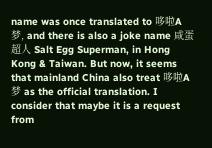name was once translated to 哆啦A梦, and there is also a joke name 咸蛋超人 Salt Egg Superman, in Hong Kong & Taiwan. But now, it seems that mainland China also treat 哆啦A梦 as the official translation. I consider that maybe it is a request from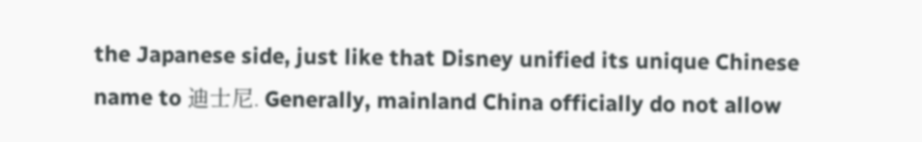the Japanese side, just like that Disney unified its unique Chinese name to 迪士尼. Generally, mainland China officially do not allow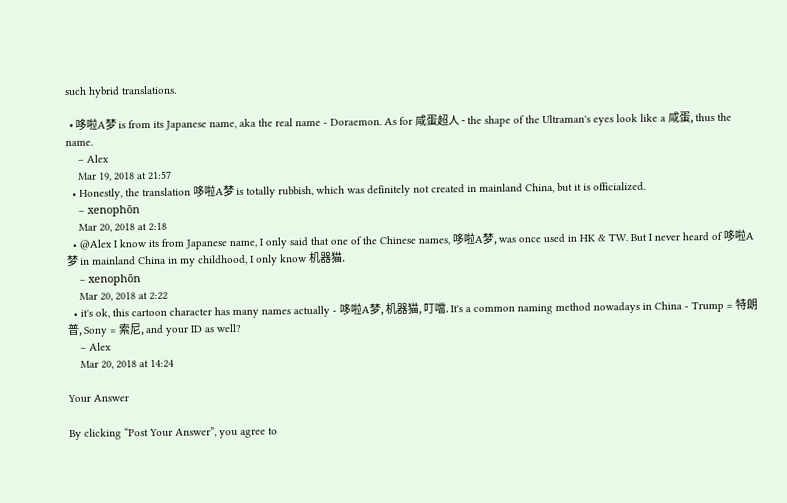such hybrid translations.

  • 哆啦A梦 is from its Japanese name, aka the real name - Doraemon. As for 咸蛋超人 - the shape of the Ultraman's eyes look like a 咸蛋, thus the name.
    – Alex
    Mar 19, 2018 at 21:57
  • Honestly, the translation 哆啦A梦 is totally rubbish, which was definitely not created in mainland China, but it is officialized.
    – xenophōn
    Mar 20, 2018 at 2:18
  • @Alex I know its from Japanese name, I only said that one of the Chinese names, 哆啦A梦, was once used in HK & TW. But I never heard of 哆啦A梦 in mainland China in my childhood, I only know 机器猫.
    – xenophōn
    Mar 20, 2018 at 2:22
  • it's ok, this cartoon character has many names actually - 哆啦A梦, 机器猫, 叮噹. It's a common naming method nowadays in China - Trump = 特朗普, Sony = 索尼, and your ID as well?
    – Alex
    Mar 20, 2018 at 14:24

Your Answer

By clicking “Post Your Answer”, you agree to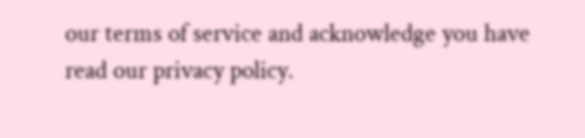our terms of service and acknowledge you have read our privacy policy.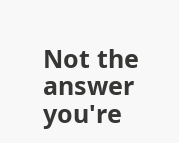Not the answer you're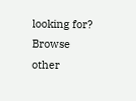looking for? Browse other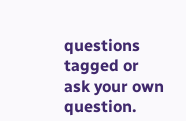questions tagged or ask your own question.